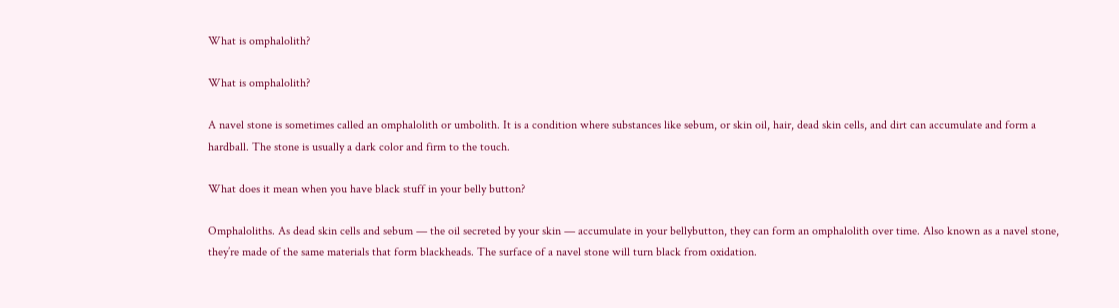What is omphalolith?

What is omphalolith?

A navel stone is sometimes called an omphalolith or umbolith. It is a condition where substances like sebum, or skin oil, hair, dead skin cells, and dirt can accumulate and form a hardball. The stone is usually a dark color and firm to the touch.

What does it mean when you have black stuff in your belly button?

Omphaloliths. As dead skin cells and sebum — the oil secreted by your skin — accumulate in your bellybutton, they can form an omphalolith over time. Also known as a navel stone, they’re made of the same materials that form blackheads. The surface of a navel stone will turn black from oxidation.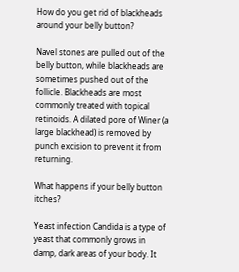How do you get rid of blackheads around your belly button?

Navel stones are pulled out of the belly button, while blackheads are sometimes pushed out of the follicle. Blackheads are most commonly treated with topical retinoids. A dilated pore of Winer (a large blackhead) is removed by punch excision to prevent it from returning.

What happens if your belly button itches?

Yeast infection Candida is a type of yeast that commonly grows in damp, dark areas of your body. It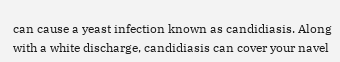can cause a yeast infection known as candidiasis. Along with a white discharge, candidiasis can cover your navel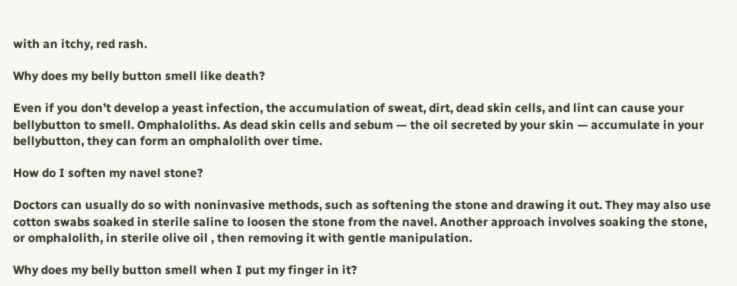with an itchy, red rash.

Why does my belly button smell like death?

Even if you don’t develop a yeast infection, the accumulation of sweat, dirt, dead skin cells, and lint can cause your bellybutton to smell. Omphaloliths. As dead skin cells and sebum — the oil secreted by your skin — accumulate in your bellybutton, they can form an omphalolith over time.

How do I soften my navel stone?

Doctors can usually do so with noninvasive methods, such as softening the stone and drawing it out. They may also use cotton swabs soaked in sterile saline to loosen the stone from the navel. Another approach involves soaking the stone, or omphalolith, in sterile olive oil , then removing it with gentle manipulation.

Why does my belly button smell when I put my finger in it?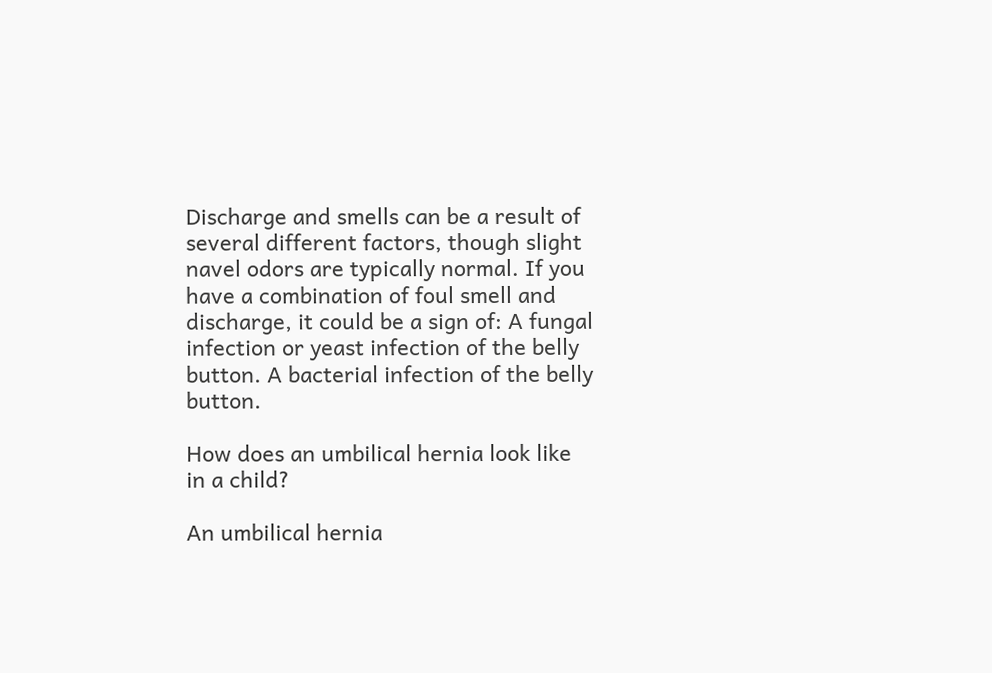Discharge and smells can be a result of several different factors, though slight navel odors are typically normal. If you have a combination of foul smell and discharge, it could be a sign of: A fungal infection or yeast infection of the belly button. A bacterial infection of the belly button.

How does an umbilical hernia look like in a child?

An umbilical hernia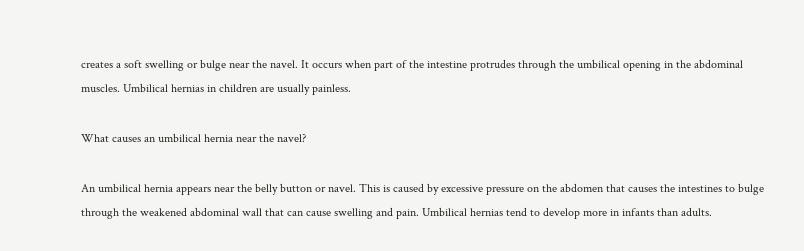creates a soft swelling or bulge near the navel. It occurs when part of the intestine protrudes through the umbilical opening in the abdominal muscles. Umbilical hernias in children are usually painless.

What causes an umbilical hernia near the navel?

An umbilical hernia appears near the belly button or navel. This is caused by excessive pressure on the abdomen that causes the intestines to bulge through the weakened abdominal wall that can cause swelling and pain. Umbilical hernias tend to develop more in infants than adults.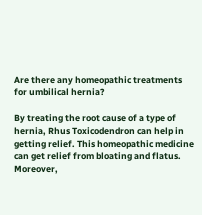Are there any homeopathic treatments for umbilical hernia?

By treating the root cause of a type of hernia, Rhus Toxicodendron can help in getting relief. This homeopathic medicine can get relief from bloating and flatus. Moreover,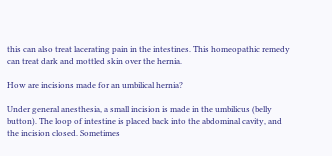this can also treat lacerating pain in the intestines. This homeopathic remedy can treat dark and mottled skin over the hernia.

How are incisions made for an umbilical hernia?

Under general anesthesia, a small incision is made in the umbilicus (belly button). The loop of intestine is placed back into the abdominal cavity, and the incision closed. Sometimes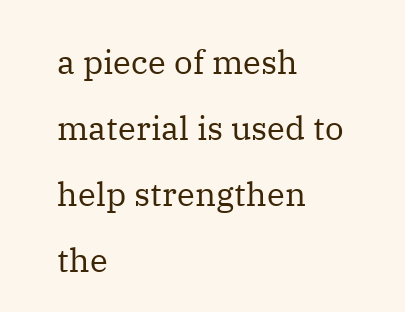a piece of mesh material is used to help strengthen the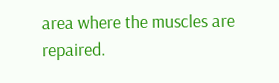area where the muscles are repaired.